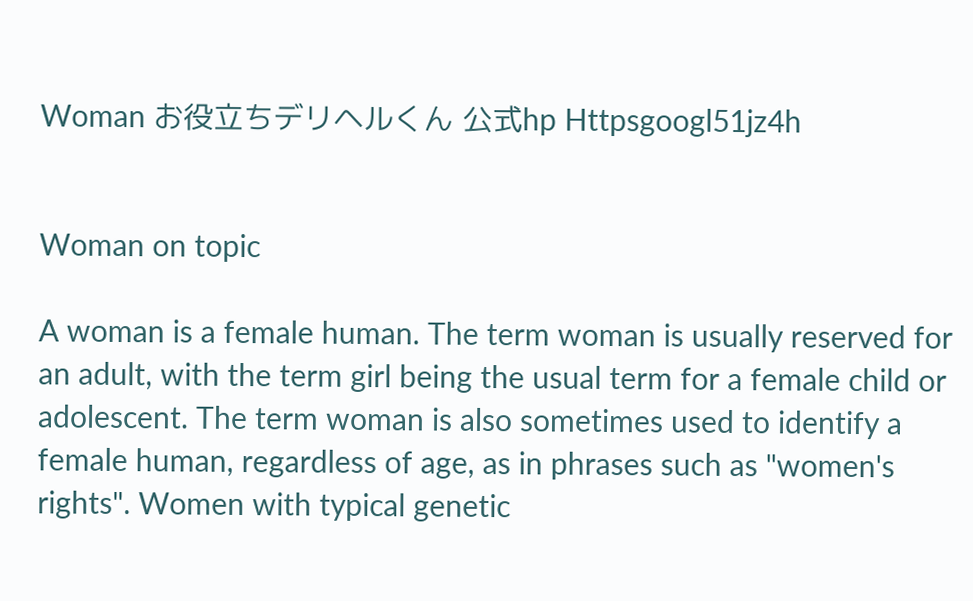Woman お役立ちデリヘルくん 公式hp Httpsgoogl51jz4h


Woman on topic

A woman is a female human. The term woman is usually reserved for an adult, with the term girl being the usual term for a female child or adolescent. The term woman is also sometimes used to identify a female human, regardless of age, as in phrases such as "women's rights". Women with typical genetic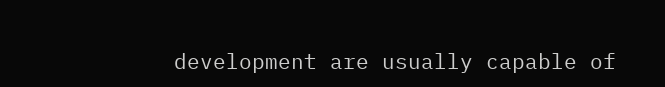development are usually capable of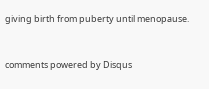giving birth from puberty until menopause.


comments powered by Disqus